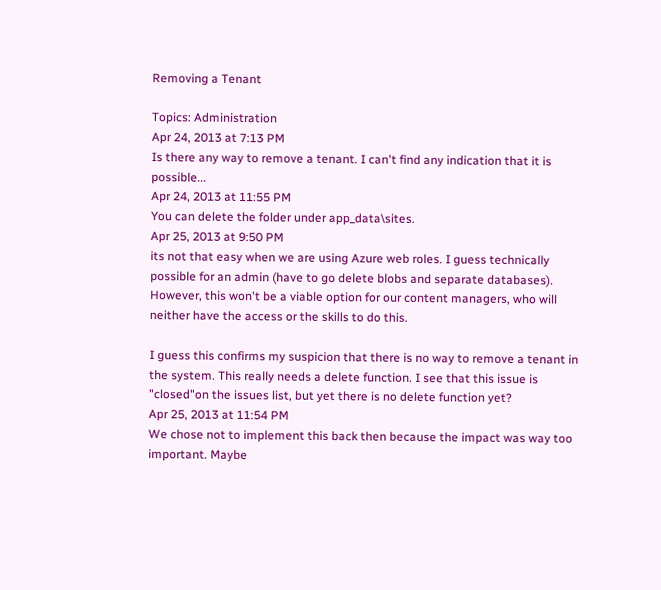Removing a Tenant

Topics: Administration
Apr 24, 2013 at 7:13 PM
Is there any way to remove a tenant. I can't find any indication that it is possible...
Apr 24, 2013 at 11:55 PM
You can delete the folder under app_data\sites.
Apr 25, 2013 at 9:50 PM
its not that easy when we are using Azure web roles. I guess technically possible for an admin (have to go delete blobs and separate databases). However, this won't be a viable option for our content managers, who will neither have the access or the skills to do this.

I guess this confirms my suspicion that there is no way to remove a tenant in the system. This really needs a delete function. I see that this issue is "closed"on the issues list, but yet there is no delete function yet?
Apr 25, 2013 at 11:54 PM
We chose not to implement this back then because the impact was way too important. Maybe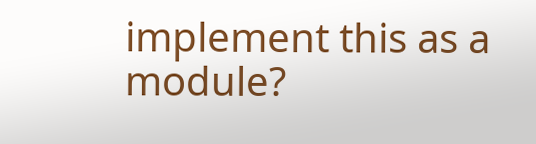implement this as a module?